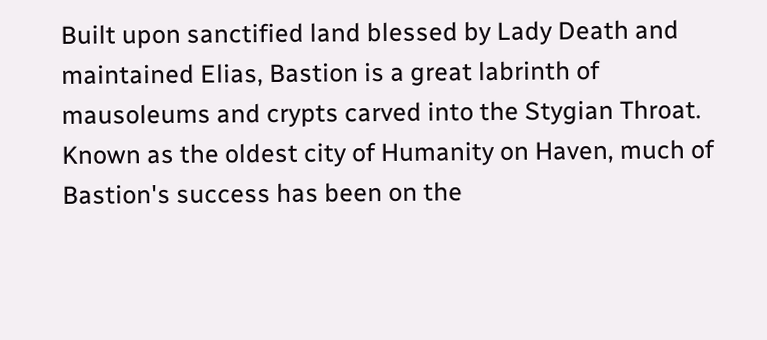Built upon sanctified land blessed by Lady Death and maintained Elias, Bastion is a great labrinth of mausoleums and crypts carved into the Stygian Throat. Known as the oldest city of Humanity on Haven, much of Bastion's success has been on the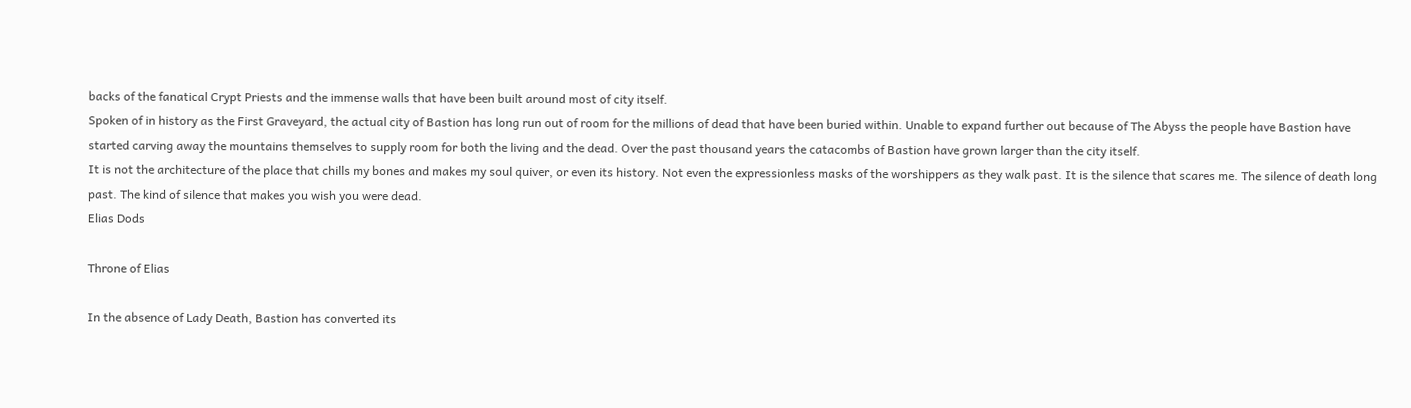backs of the fanatical Crypt Priests and the immense walls that have been built around most of city itself.
Spoken of in history as the First Graveyard, the actual city of Bastion has long run out of room for the millions of dead that have been buried within. Unable to expand further out because of The Abyss the people have Bastion have started carving away the mountains themselves to supply room for both the living and the dead. Over the past thousand years the catacombs of Bastion have grown larger than the city itself.
It is not the architecture of the place that chills my bones and makes my soul quiver, or even its history. Not even the expressionless masks of the worshippers as they walk past. It is the silence that scares me. The silence of death long past. The kind of silence that makes you wish you were dead.
Elias Dods

Throne of Elias

In the absence of Lady Death, Bastion has converted its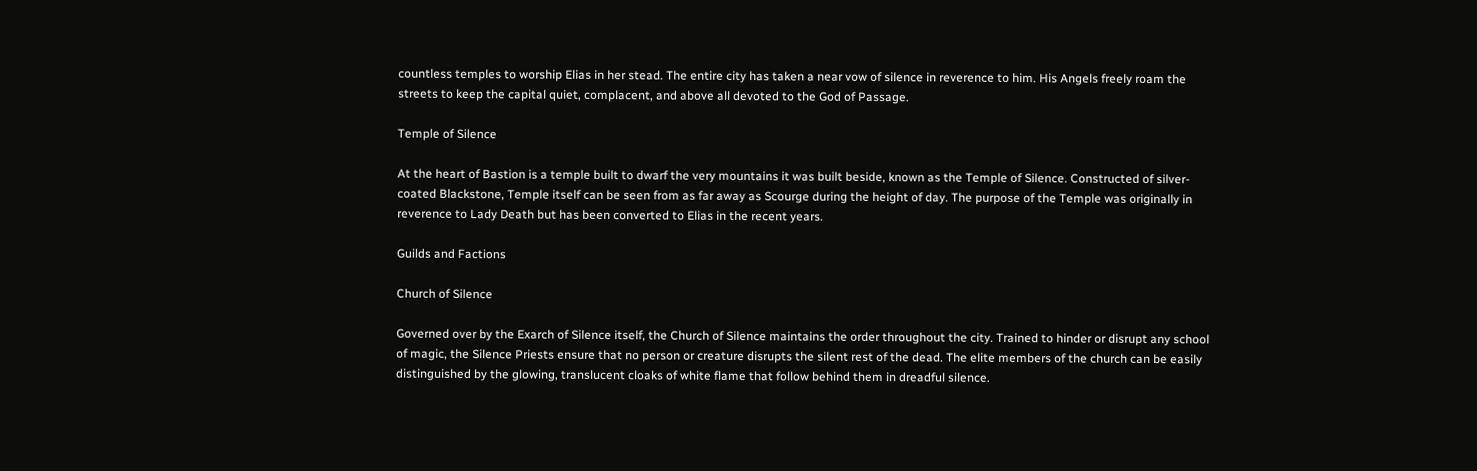countless temples to worship Elias in her stead. The entire city has taken a near vow of silence in reverence to him. His Angels freely roam the streets to keep the capital quiet, complacent, and above all devoted to the God of Passage.

Temple of Silence

At the heart of Bastion is a temple built to dwarf the very mountains it was built beside, known as the Temple of Silence. Constructed of silver-coated Blackstone, Temple itself can be seen from as far away as Scourge during the height of day. The purpose of the Temple was originally in reverence to Lady Death but has been converted to Elias in the recent years.

Guilds and Factions

Church of Silence

Governed over by the Exarch of Silence itself, the Church of Silence maintains the order throughout the city. Trained to hinder or disrupt any school of magic, the Silence Priests ensure that no person or creature disrupts the silent rest of the dead. The elite members of the church can be easily distinguished by the glowing, translucent cloaks of white flame that follow behind them in dreadful silence.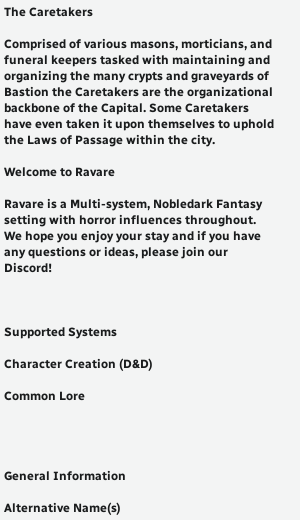The Caretakers

Comprised of various masons, morticians, and funeral keepers tasked with maintaining and organizing the many crypts and graveyards of Bastion the Caretakers are the organizational backbone of the Capital. Some Caretakers have even taken it upon themselves to uphold the Laws of Passage within the city.

Welcome to Ravare

Ravare is a Multi-system, Nobledark Fantasy setting with horror influences throughout. We hope you enjoy your stay and if you have any questions or ideas, please join our Discord!



Supported Systems

Character Creation (D&D)

Common Lore




General Information

Alternative Name(s)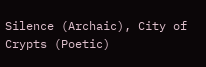Silence (Archaic), City of Crypts (Poetic)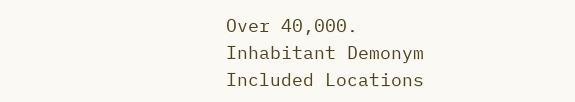Over 40,000.
Inhabitant Demonym
Included Locations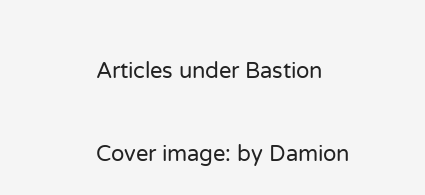Articles under Bastion

Cover image: by Damion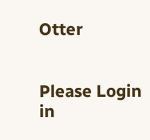Otter


Please Login in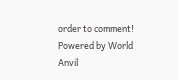order to comment!
Powered by World Anvil